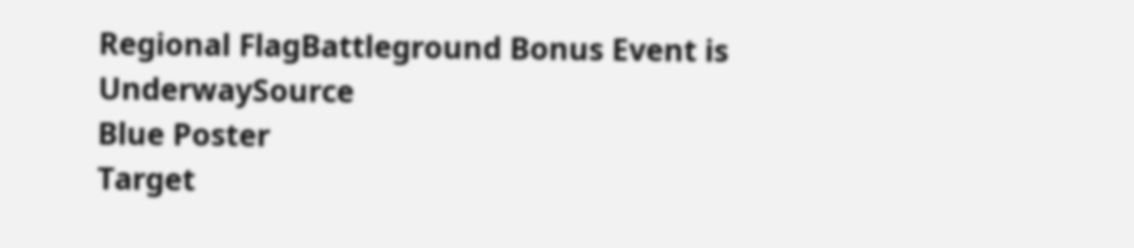Regional FlagBattleground Bonus Event is UnderwaySource
Blue Poster
Target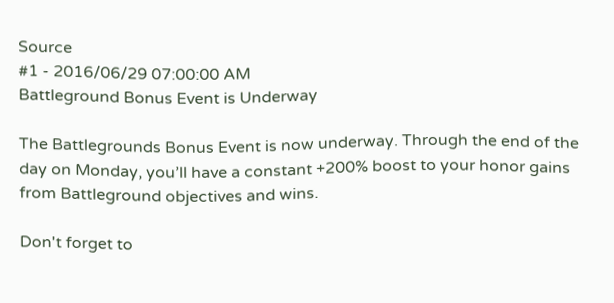Source
#1 - 2016/06/29 07:00:00 AM
Battleground Bonus Event is Underway

The Battlegrounds Bonus Event is now underway. Through the end of the day on Monday, you’ll have a constant +200% boost to your honor gains from Battleground objectives and wins.

Don't forget to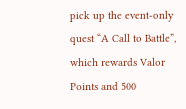pick up the event-only quest “A Call to Battle”, which rewards Valor Points and 500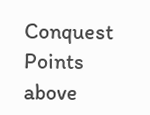Conquest Points above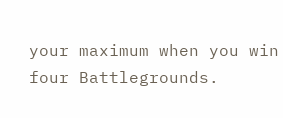your maximum when you win four Battlegrounds.